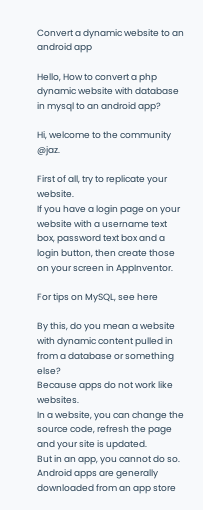Convert a dynamic website to an android app

Hello, How to convert a php dynamic website with database in mysql to an android app?

Hi, welcome to the community @jaz.

First of all, try to replicate your website.
If you have a login page on your website with a username text box, password text box and a login button, then create those on your screen in AppInventor.

For tips on MySQL, see here

By this, do you mean a website with dynamic content pulled in from a database or something else?
Because apps do not work like websites.
In a website, you can change the source code, refresh the page and your site is updated.
But in an app, you cannot do so.
Android apps are generally downloaded from an app store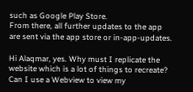such as Google Play Store.
From there, all further updates to the app are sent via the app store or in-app-updates.

Hi Alaqmar, yes. Why must I replicate the website which is a lot of things to recreate?
Can I use a Webview to view my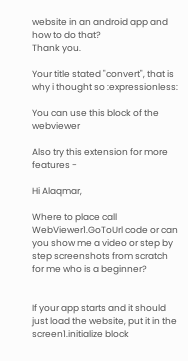website in an android app and how to do that?
Thank you.

Your title stated "convert", that is why i thought so :expressionless:

You can use this block of the webviewer

Also try this extension for more features -

Hi Alaqmar,

Where to place call WebViewer1.GoToUrl code or can you show me a video or step by step screenshots from scratch for me who is a beginner?


If your app starts and it should just load the website, put it in the screen1.initialize block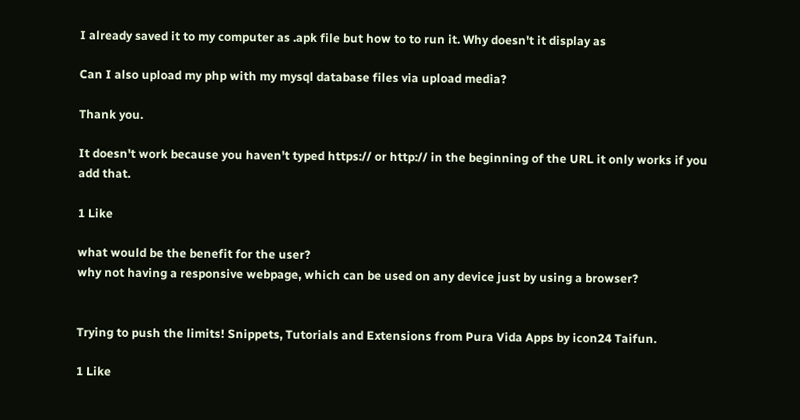I already saved it to my computer as .apk file but how to to run it. Why doesn't it display as

Can I also upload my php with my mysql database files via upload media?

Thank you.

It doesn't work because you haven't typed https:// or http:// in the beginning of the URL it only works if you add that.

1 Like

what would be the benefit for the user?
why not having a responsive webpage, which can be used on any device just by using a browser?


Trying to push the limits! Snippets, Tutorials and Extensions from Pura Vida Apps by icon24 Taifun.

1 Like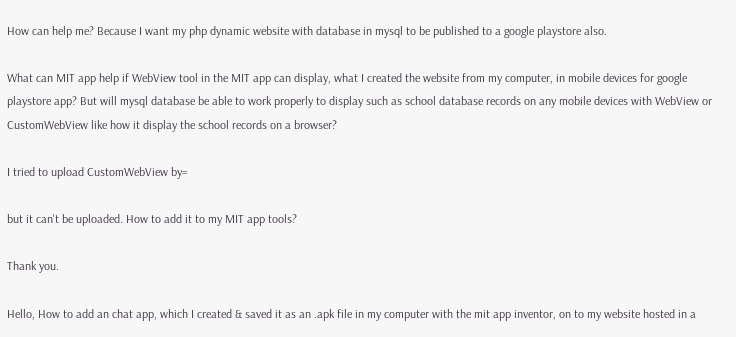How can help me? Because I want my php dynamic website with database in mysql to be published to a google playstore also.

What can MIT app help if WebView tool in the MIT app can display, what I created the website from my computer, in mobile devices for google playstore app? But will mysql database be able to work properly to display such as school database records on any mobile devices with WebView or CustomWebView like how it display the school records on a browser?

I tried to upload CustomWebView by=

but it can't be uploaded. How to add it to my MIT app tools?

Thank you.

Hello, How to add an chat app, which I created & saved it as an .apk file in my computer with the mit app inventor, on to my website hosted in a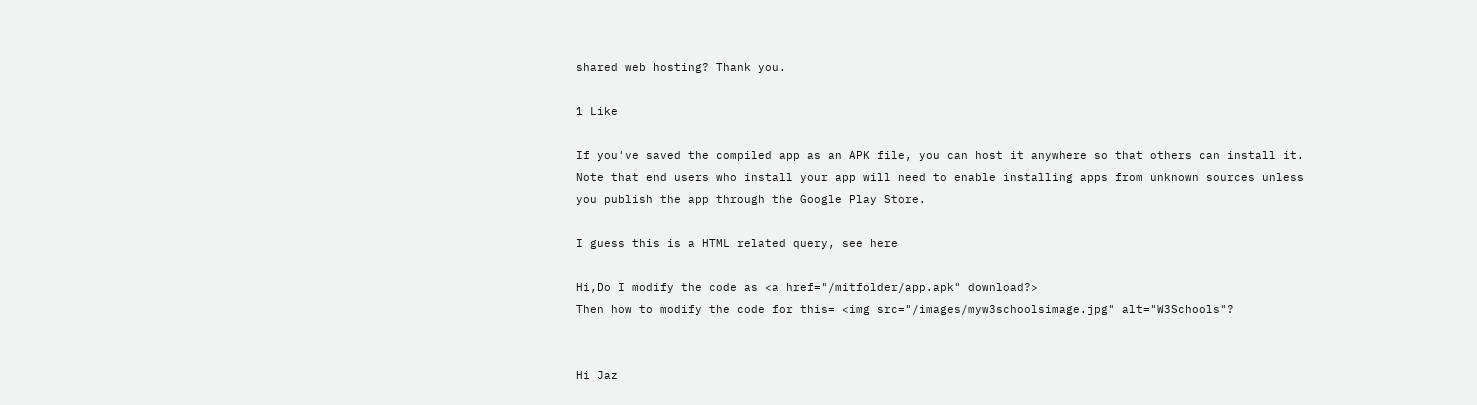shared web hosting? Thank you.

1 Like

If you've saved the compiled app as an APK file, you can host it anywhere so that others can install it. Note that end users who install your app will need to enable installing apps from unknown sources unless you publish the app through the Google Play Store.

I guess this is a HTML related query, see here

Hi,Do I modify the code as <a href="/mitfolder/app.apk" download?>
Then how to modify the code for this= <img src="/images/myw3schoolsimage.jpg" alt="W3Schools"?


Hi Jaz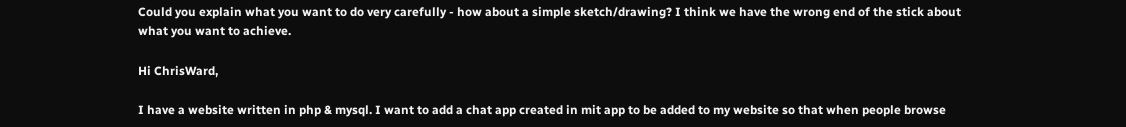Could you explain what you want to do very carefully - how about a simple sketch/drawing? I think we have the wrong end of the stick about what you want to achieve.

Hi ChrisWard,

I have a website written in php & mysql. I want to add a chat app created in mit app to be added to my website so that when people browse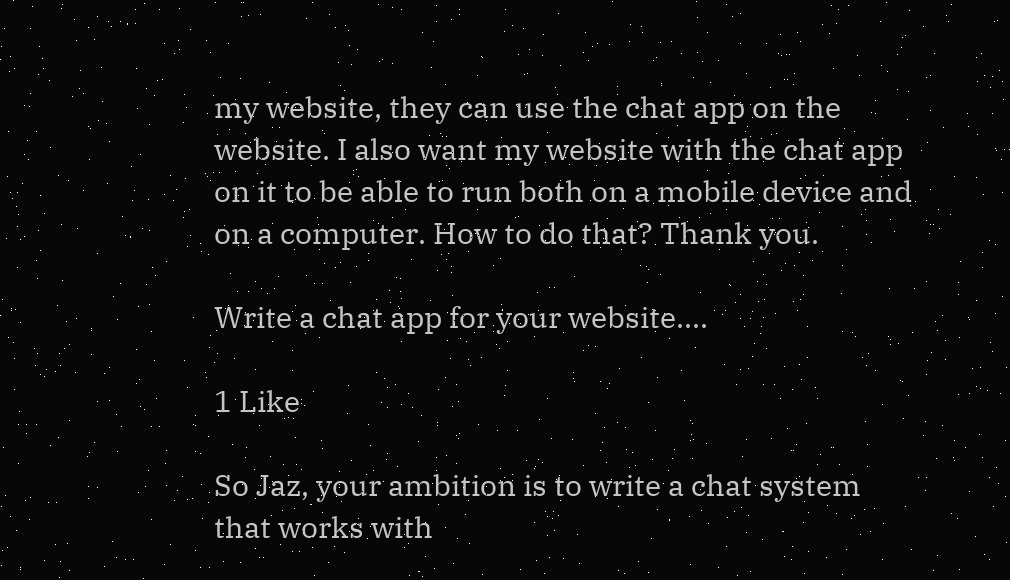my website, they can use the chat app on the website. I also want my website with the chat app on it to be able to run both on a mobile device and on a computer. How to do that? Thank you.

Write a chat app for your website....

1 Like

So Jaz, your ambition is to write a chat system that works with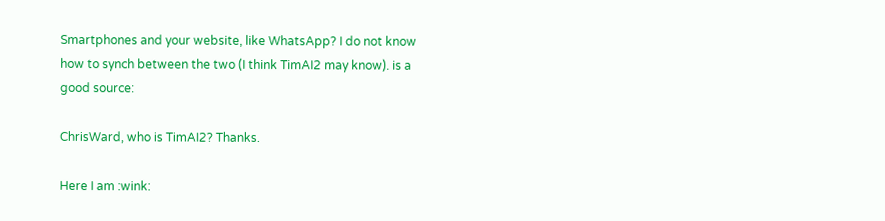Smartphones and your website, like WhatsApp? I do not know how to synch between the two (I think TimAI2 may know). is a good source:

ChrisWard, who is TimAI2? Thanks.

Here I am :wink: